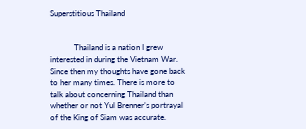Superstitious Thailand


            Thailand is a nation I grew interested in during the Vietnam War. Since then my thoughts have gone back to her many times. There is more to talk about concerning Thailand than whether or not Yul Brenner’s portrayal of the King of Siam was accurate.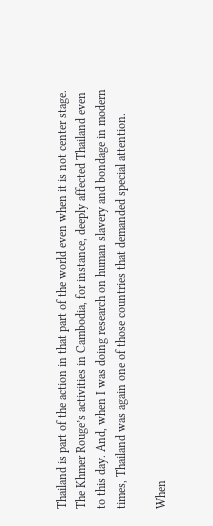Thailand is part of the action in that part of the world even when it is not center stage. The Khmer Rouge’s activities in Cambodia, for instance, deeply affected Thailand even to this day. And, when I was doing research on human slavery and bondage in modern times, Thailand was again one of those countries that demanded special attention.

When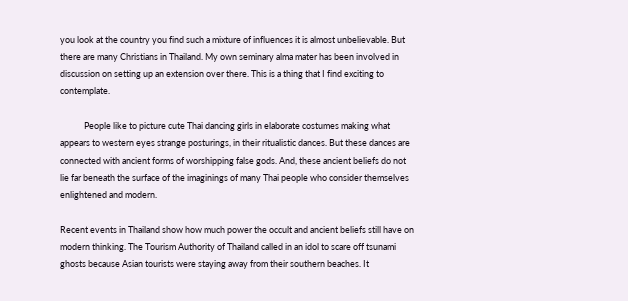you look at the country you find such a mixture of influences it is almost unbelievable. But there are many Christians in Thailand. My own seminary alma mater has been involved in discussion on setting up an extension over there. This is a thing that I find exciting to contemplate.

            People like to picture cute Thai dancing girls in elaborate costumes making what appears to western eyes strange posturings, in their ritualistic dances. But these dances are connected with ancient forms of worshipping false gods. And, these ancient beliefs do not lie far beneath the surface of the imaginings of many Thai people who consider themselves enlightened and modern.

Recent events in Thailand show how much power the occult and ancient beliefs still have on modern thinking. The Tourism Authority of Thailand called in an idol to scare off tsunami ghosts because Asian tourists were staying away from their southern beaches. It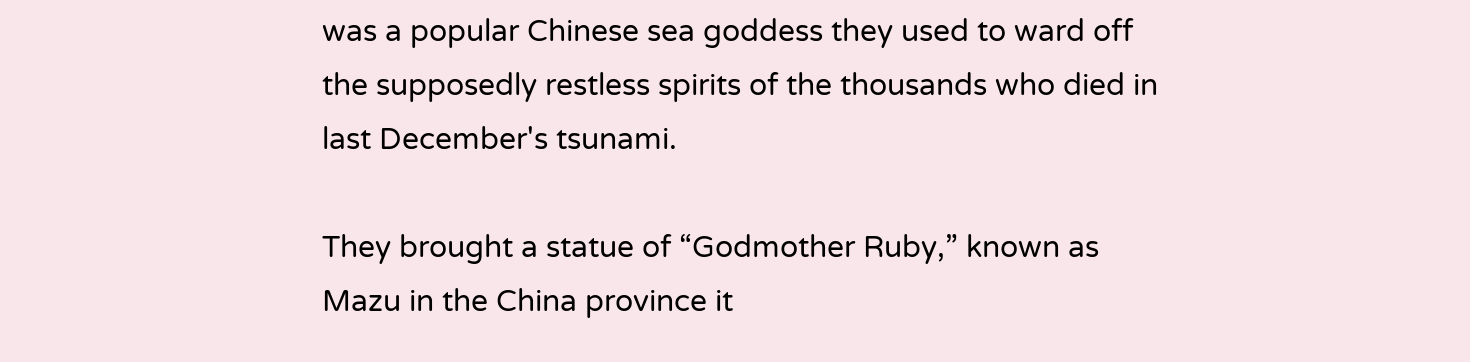was a popular Chinese sea goddess they used to ward off the supposedly restless spirits of the thousands who died in last December's tsunami.

They brought a statue of “Godmother Ruby,” known as Mazu in the China province it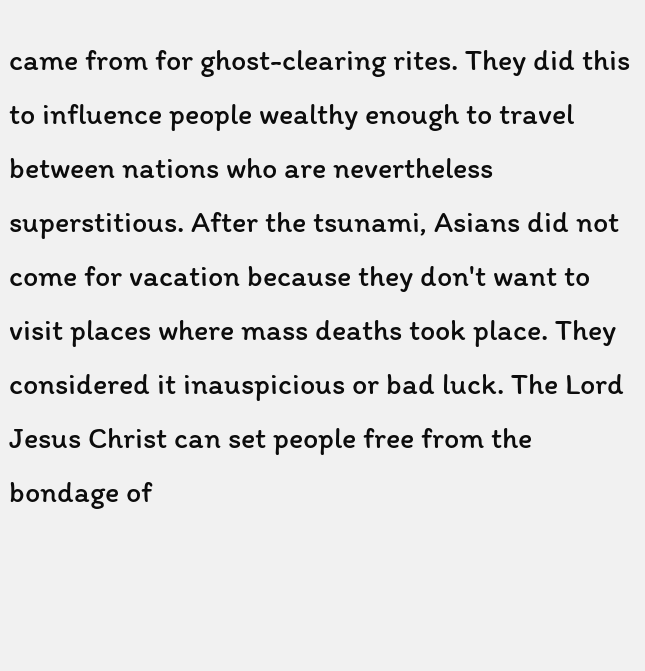came from for ghost-clearing rites. They did this to influence people wealthy enough to travel between nations who are nevertheless superstitious. After the tsunami, Asians did not come for vacation because they don't want to visit places where mass deaths took place. They considered it inauspicious or bad luck. The Lord Jesus Christ can set people free from the bondage of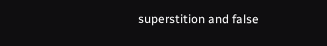superstition and false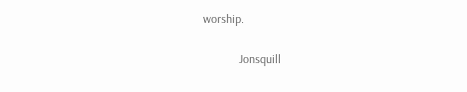worship.

            Jonsquill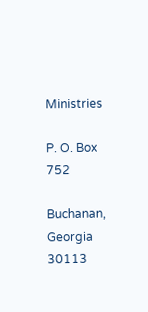Ministries

P. O. Box 752

Buchanan, Georgia 30113